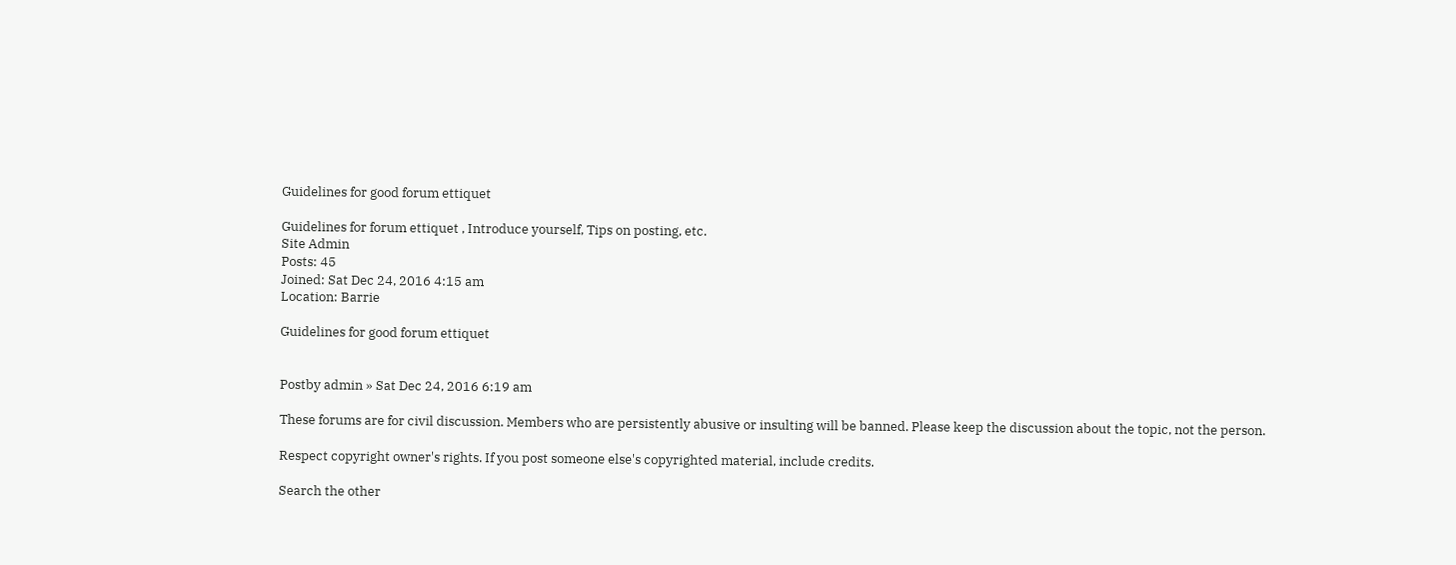Guidelines for good forum ettiquet

Guidelines for forum ettiquet , Introduce yourself, Tips on posting, etc.
Site Admin
Posts: 45
Joined: Sat Dec 24, 2016 4:15 am
Location: Barrie

Guidelines for good forum ettiquet


Postby admin » Sat Dec 24, 2016 6:19 am

These forums are for civil discussion. Members who are persistently abusive or insulting will be banned. Please keep the discussion about the topic, not the person.

Respect copyright owner's rights. If you post someone else's copyrighted material, include credits.

Search the other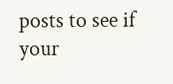posts to see if your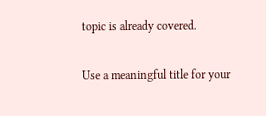topic is already covered.

Use a meaningful title for your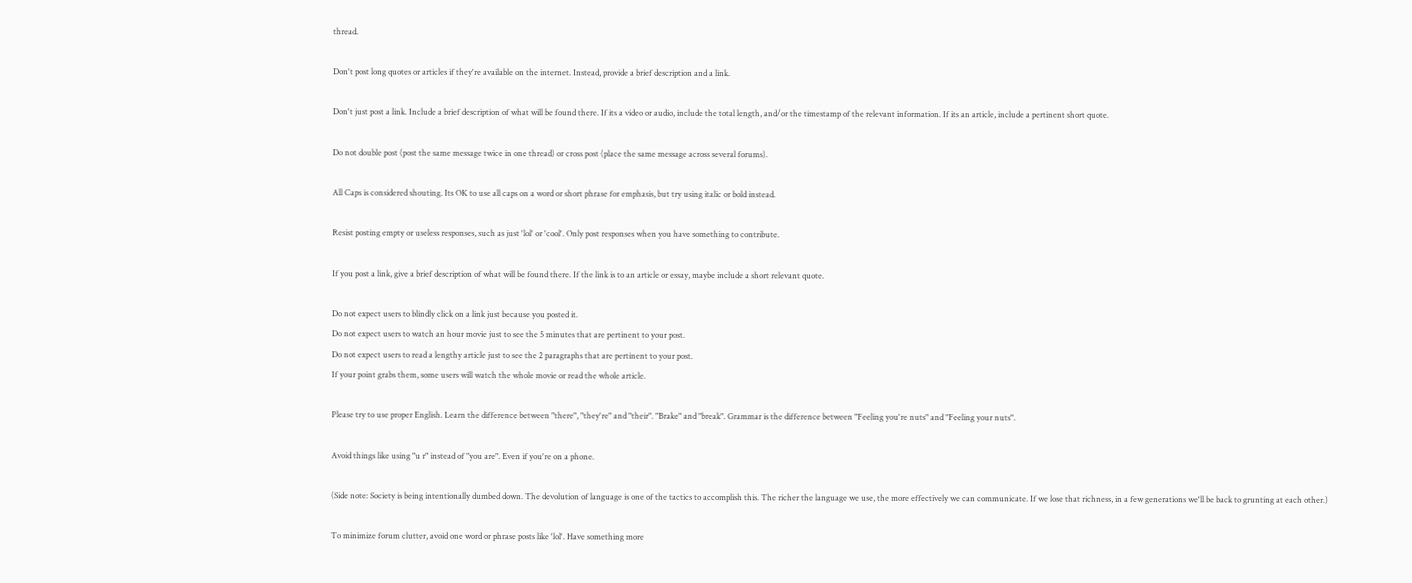thread.

Don't post long quotes or articles if they're available on the internet. Instead, provide a brief description and a link.

Don't just post a link. Include a brief description of what will be found there. If its a video or audio, include the total length, and/or the timestamp of the relevant information. If its an article, include a pertinent short quote.

Do not double post (post the same message twice in one thread) or cross post (place the same message across several forums).

All Caps is considered shouting. Its OK to use all caps on a word or short phrase for emphasis, but try using italic or bold instead.

Resist posting empty or useless responses, such as just 'lol' or 'cool'. Only post responses when you have something to contribute.

If you post a link, give a brief description of what will be found there. If the link is to an article or essay, maybe include a short relevant quote.

Do not expect users to blindly click on a link just because you posted it.
Do not expect users to watch an hour movie just to see the 5 minutes that are pertinent to your post.
Do not expect users to read a lengthy article just to see the 2 paragraphs that are pertinent to your post.
If your point grabs them, some users will watch the whole movie or read the whole article.

Please try to use proper English. Learn the difference between "there", "they're" and "their". "Brake" and "break". Grammar is the difference between "Feeling you're nuts" and "Feeling your nuts".

Avoid things like using "u r" instead of "you are". Even if you're on a phone.

(Side note: Society is being intentionally dumbed down. The devolution of language is one of the tactics to accomplish this. The richer the language we use, the more effectively we can communicate. If we lose that richness, in a few generations we'll be back to grunting at each other.)

To minimize forum clutter, avoid one word or phrase posts like 'lol'. Have something more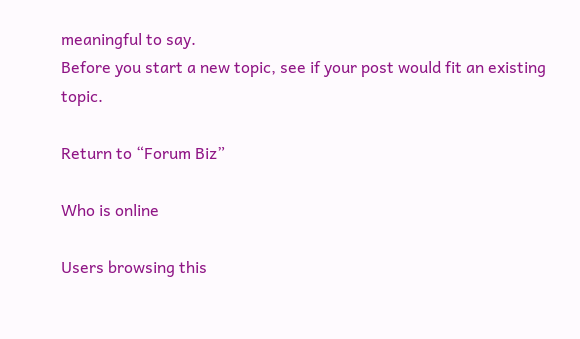meaningful to say.
Before you start a new topic, see if your post would fit an existing topic.

Return to “Forum Biz”

Who is online

Users browsing this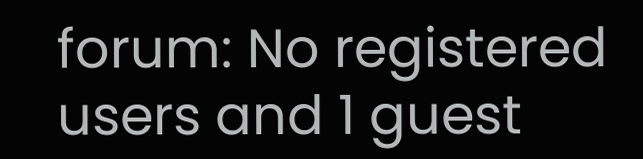forum: No registered users and 1 guest